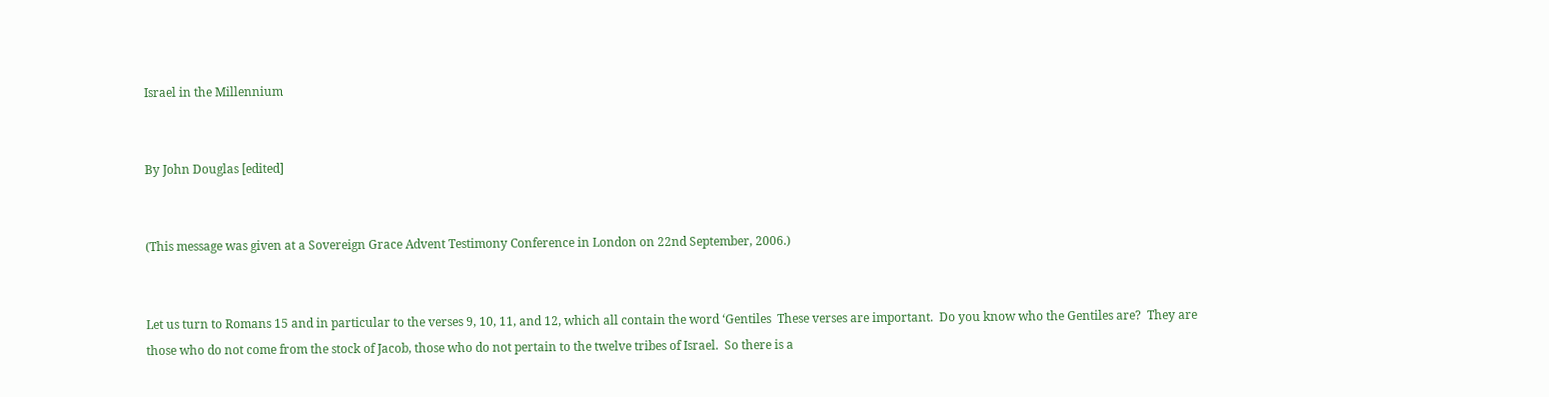Israel in the Millennium


By John Douglas [edited]


(This message was given at a Sovereign Grace Advent Testimony Conference in London on 22nd September, 2006.)


Let us turn to Romans 15 and in particular to the verses 9, 10, 11, and 12, which all contain the word ‘Gentiles  These verses are important.  Do you know who the Gentiles are?  They are those who do not come from the stock of Jacob, those who do not pertain to the twelve tribes of Israel.  So there is a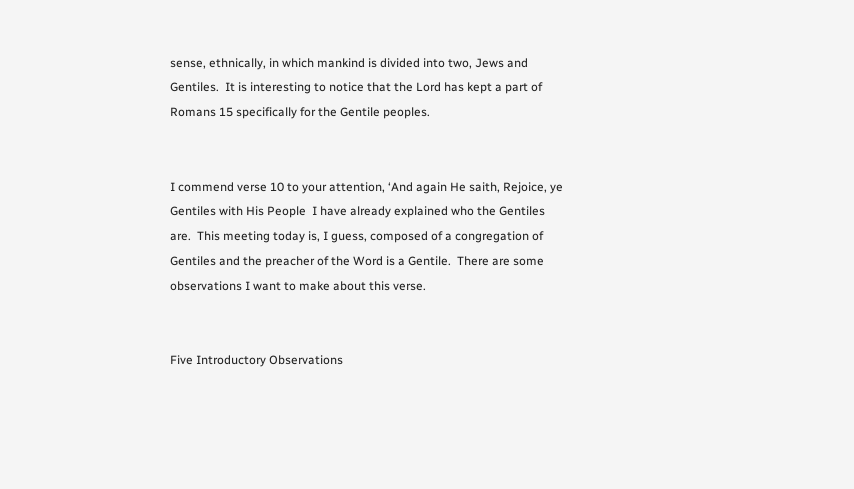sense, ethnically, in which mankind is divided into two, Jews and Gentiles.  It is interesting to notice that the Lord has kept a part of Romans 15 specifically for the Gentile peoples.


I commend verse 10 to your attention, ‘And again He saith, Rejoice, ye Gentiles with His People  I have already explained who the Gentiles are.  This meeting today is, I guess, composed of a congregation of Gentiles and the preacher of the Word is a Gentile.  There are some observations I want to make about this verse.


Five Introductory Observations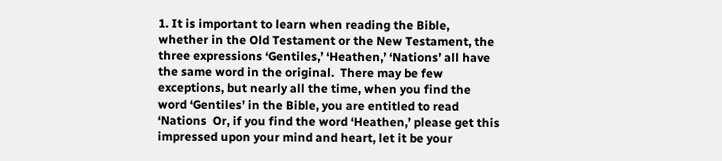1. It is important to learn when reading the Bible, whether in the Old Testament or the New Testament, the three expressions ‘Gentiles,’ ‘Heathen,’ ‘Nations’ all have the same word in the original.  There may be few exceptions, but nearly all the time, when you find the word ‘Gentiles’ in the Bible, you are entitled to read ‘Nations  Or, if you find the word ‘Heathen,’ please get this impressed upon your mind and heart, let it be your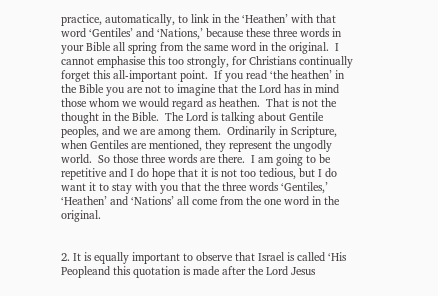practice, automatically, to link in the ‘Heathen’ with that word ‘Gentiles’ and ‘Nations,’ because these three words in your Bible all spring from the same word in the original.  I cannot emphasise this too strongly, for Christians continually forget this all-important point.  If you read ‘the heathen’ in the Bible you are not to imagine that the Lord has in mind those whom we would regard as heathen.  That is not the thought in the Bible.  The Lord is talking about Gentile peoples, and we are among them.  Ordinarily in Scripture, when Gentiles are mentioned, they represent the ungodly world.  So those three words are there.  I am going to be repetitive and I do hope that it is not too tedious, but I do want it to stay with you that the three words ‘Gentiles,’ ‘Heathen’ and ‘Nations’ all come from the one word in the original.


2. It is equally important to observe that Israel is called ‘His Peopleand this quotation is made after the Lord Jesus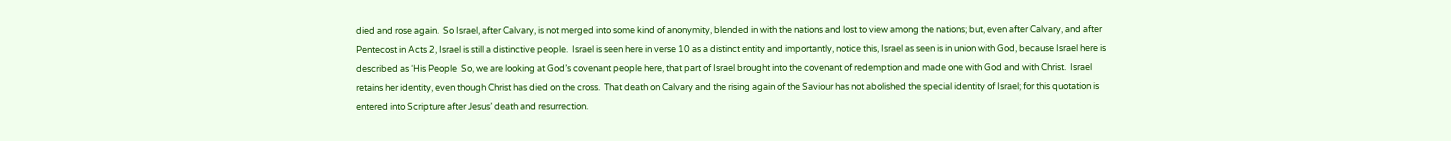died and rose again.  So Israel, after Calvary, is not merged into some kind of anonymity, blended in with the nations and lost to view among the nations; but, even after Calvary, and after Pentecost in Acts 2, Israel is still a distinctive people.  Israel is seen here in verse 10 as a distinct entity and importantly, notice this, Israel as seen is in union with God, because Israel here is described as ‘His People  So, we are looking at God’s covenant people here, that part of Israel brought into the covenant of redemption and made one with God and with Christ.  Israel retains her identity, even though Christ has died on the cross.  That death on Calvary and the rising again of the Saviour has not abolished the special identity of Israel; for this quotation is entered into Scripture after Jesus’ death and resurrection.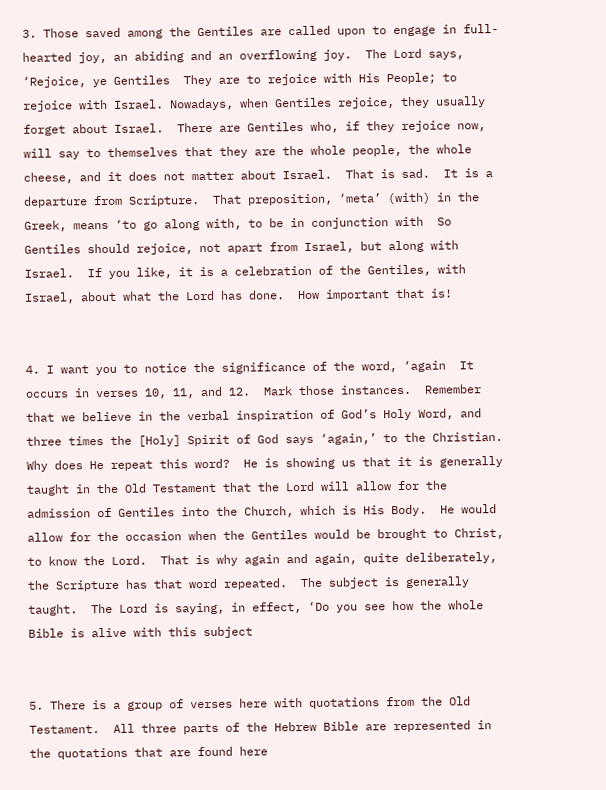3. Those saved among the Gentiles are called upon to engage in full-hearted joy, an abiding and an overflowing joy.  The Lord says, ‘Rejoice, ye Gentiles  They are to rejoice with His People; to rejoice with Israel. Nowadays, when Gentiles rejoice, they usually forget about Israel.  There are Gentiles who, if they rejoice now, will say to themselves that they are the whole people, the whole cheese, and it does not matter about Israel.  That is sad.  It is a departure from Scripture.  That preposition, ‘meta’ (with) in the Greek, means ‘to go along with, to be in conjunction with  So Gentiles should rejoice, not apart from Israel, but along with Israel.  If you like, it is a celebration of the Gentiles, with Israel, about what the Lord has done.  How important that is!


4. I want you to notice the significance of the word, ‘again  It occurs in verses 10, 11, and 12.  Mark those instances.  Remember that we believe in the verbal inspiration of God’s Holy Word, and three times the [Holy] Spirit of God says ‘again,’ to the Christian.  Why does He repeat this word?  He is showing us that it is generally taught in the Old Testament that the Lord will allow for the admission of Gentiles into the Church, which is His Body.  He would allow for the occasion when the Gentiles would be brought to Christ, to know the Lord.  That is why again and again, quite deliberately, the Scripture has that word repeated.  The subject is generally taught.  The Lord is saying, in effect, ‘Do you see how the whole Bible is alive with this subject


5. There is a group of verses here with quotations from the Old Testament.  All three parts of the Hebrew Bible are represented in the quotations that are found here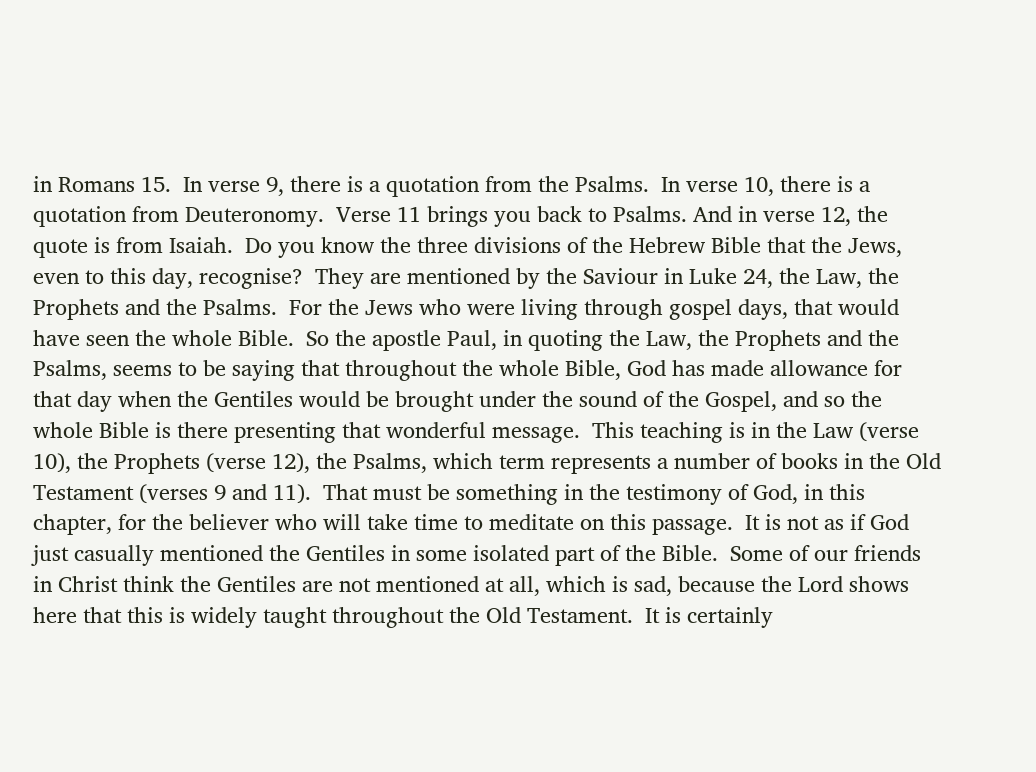in Romans 15.  In verse 9, there is a quotation from the Psalms.  In verse 10, there is a quotation from Deuteronomy.  Verse 11 brings you back to Psalms. And in verse 12, the quote is from Isaiah.  Do you know the three divisions of the Hebrew Bible that the Jews, even to this day, recognise?  They are mentioned by the Saviour in Luke 24, the Law, the Prophets and the Psalms.  For the Jews who were living through gospel days, that would have seen the whole Bible.  So the apostle Paul, in quoting the Law, the Prophets and the Psalms, seems to be saying that throughout the whole Bible, God has made allowance for that day when the Gentiles would be brought under the sound of the Gospel, and so the whole Bible is there presenting that wonderful message.  This teaching is in the Law (verse 10), the Prophets (verse 12), the Psalms, which term represents a number of books in the Old Testament (verses 9 and 11).  That must be something in the testimony of God, in this chapter, for the believer who will take time to meditate on this passage.  It is not as if God just casually mentioned the Gentiles in some isolated part of the Bible.  Some of our friends in Christ think the Gentiles are not mentioned at all, which is sad, because the Lord shows here that this is widely taught throughout the Old Testament.  It is certainly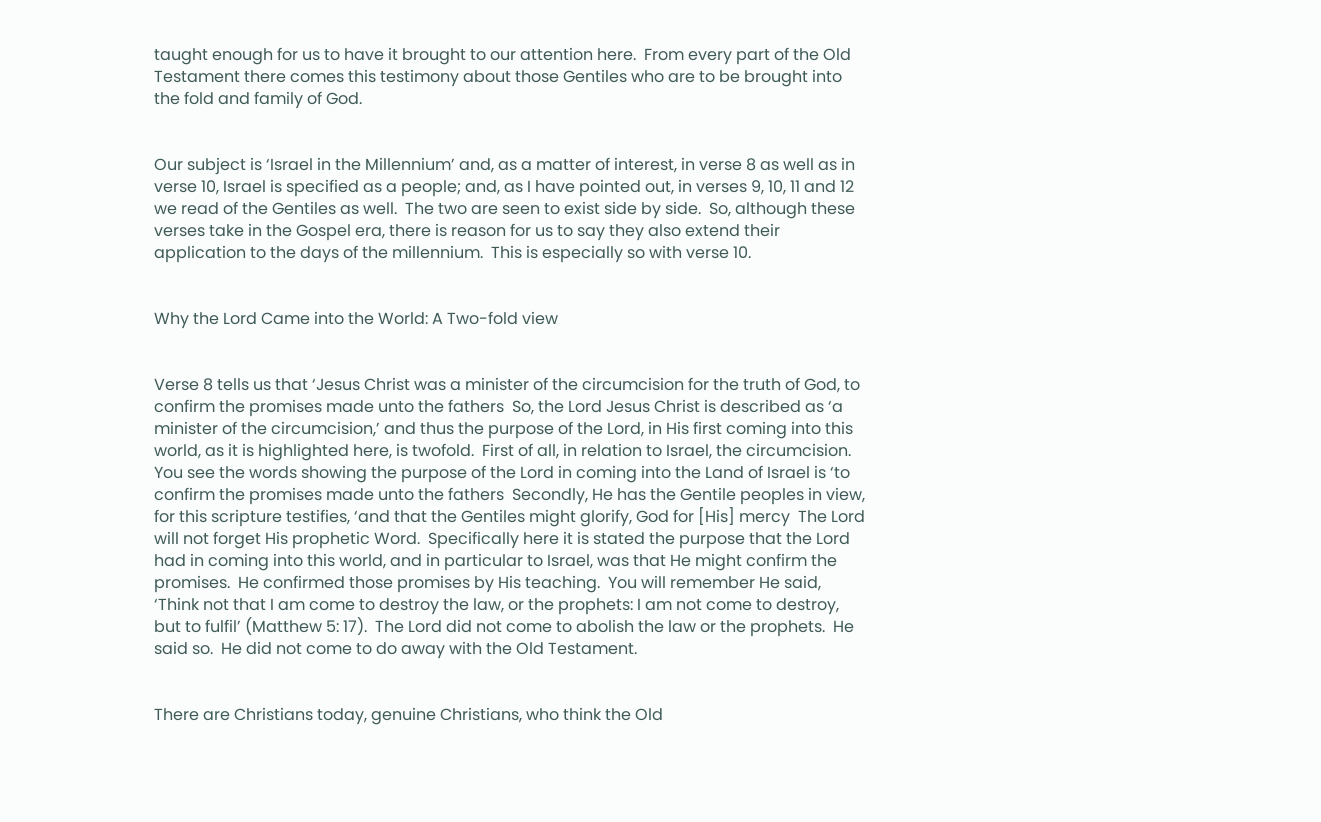taught enough for us to have it brought to our attention here.  From every part of the Old Testament there comes this testimony about those Gentiles who are to be brought into the fold and family of God.


Our subject is ‘Israel in the Millennium’ and, as a matter of interest, in verse 8 as well as in verse 10, Israel is specified as a people; and, as I have pointed out, in verses 9, 10, 11 and 12 we read of the Gentiles as well.  The two are seen to exist side by side.  So, although these verses take in the Gospel era, there is reason for us to say they also extend their application to the days of the millennium.  This is especially so with verse 10.


Why the Lord Came into the World: A Two-fold view


Verse 8 tells us that ‘Jesus Christ was a minister of the circumcision for the truth of God, to confirm the promises made unto the fathers  So, the Lord Jesus Christ is described as ‘a minister of the circumcision,’ and thus the purpose of the Lord, in His first coming into this world, as it is highlighted here, is twofold.  First of all, in relation to Israel, the circumcision.  You see the words showing the purpose of the Lord in coming into the Land of Israel is ‘to confirm the promises made unto the fathers  Secondly, He has the Gentile peoples in view, for this scripture testifies, ‘and that the Gentiles might glorify, God for [His] mercy  The Lord will not forget His prophetic Word.  Specifically here it is stated the purpose that the Lord had in coming into this world, and in particular to Israel, was that He might confirm the promises.  He confirmed those promises by His teaching.  You will remember He said, ‘Think not that I am come to destroy the law, or the prophets: I am not come to destroy, but to fulfil’ (Matthew 5: 17).  The Lord did not come to abolish the law or the prophets.  He said so.  He did not come to do away with the Old Testament.


There are Christians today, genuine Christians, who think the Old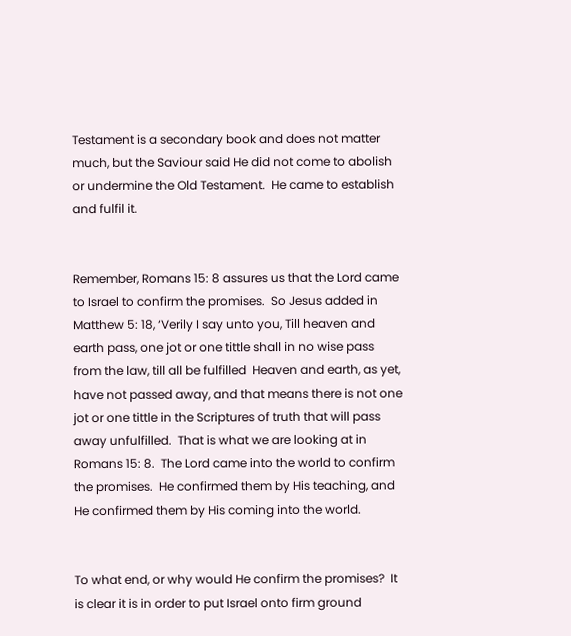Testament is a secondary book and does not matter much, but the Saviour said He did not come to abolish or undermine the Old Testament.  He came to establish and fulfil it.


Remember, Romans 15: 8 assures us that the Lord came to Israel to confirm the promises.  So Jesus added in Matthew 5: 18, ‘Verily I say unto you, Till heaven and earth pass, one jot or one tittle shall in no wise pass from the law, till all be fulfilled  Heaven and earth, as yet, have not passed away, and that means there is not one jot or one tittle in the Scriptures of truth that will pass away unfulfilled.  That is what we are looking at in Romans 15: 8.  The Lord came into the world to confirm the promises.  He confirmed them by His teaching, and He confirmed them by His coming into the world.


To what end, or why would He confirm the promises?  It is clear it is in order to put Israel onto firm ground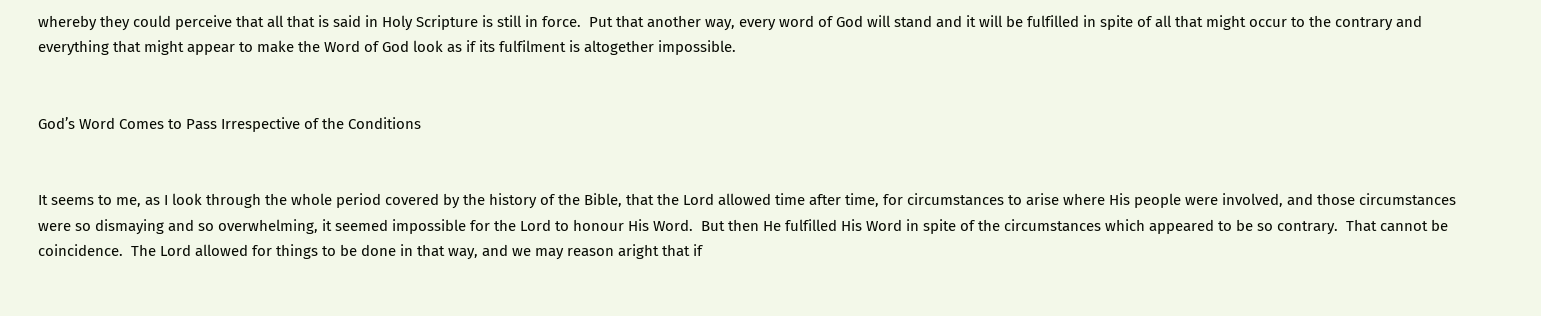whereby they could perceive that all that is said in Holy Scripture is still in force.  Put that another way, every word of God will stand and it will be fulfilled in spite of all that might occur to the contrary and everything that might appear to make the Word of God look as if its fulfilment is altogether impossible.


God’s Word Comes to Pass Irrespective of the Conditions


It seems to me, as I look through the whole period covered by the history of the Bible, that the Lord allowed time after time, for circumstances to arise where His people were involved, and those circumstances were so dismaying and so overwhelming, it seemed impossible for the Lord to honour His Word.  But then He fulfilled His Word in spite of the circumstances which appeared to be so contrary.  That cannot be coincidence.  The Lord allowed for things to be done in that way, and we may reason aright that if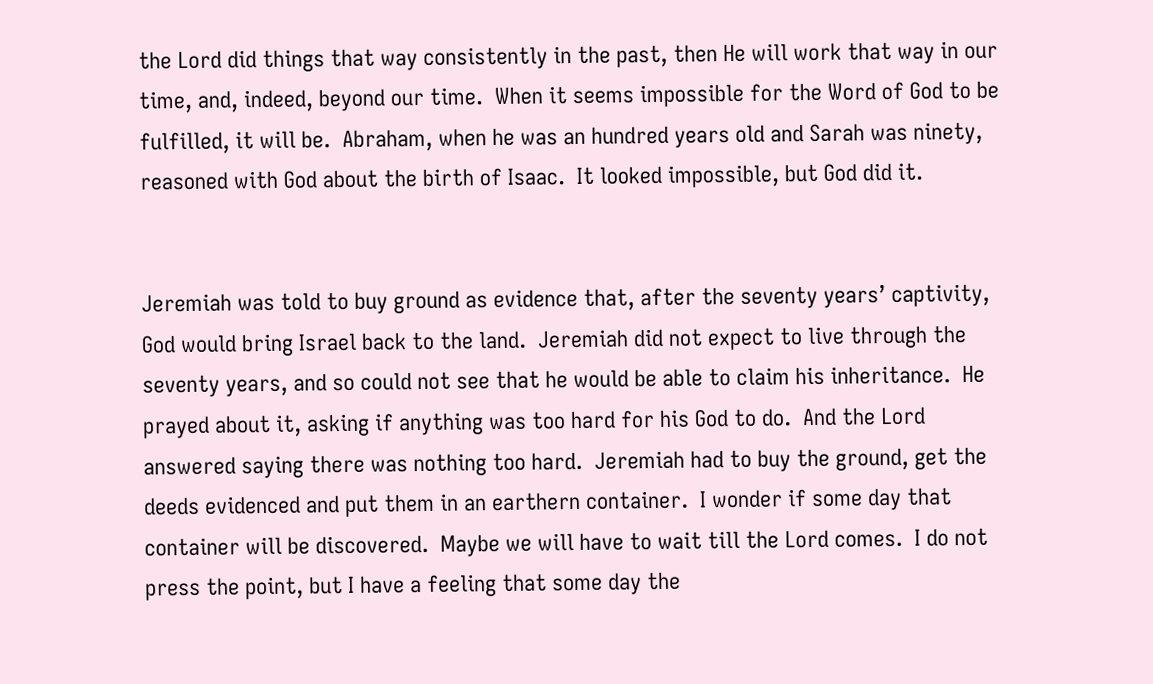the Lord did things that way consistently in the past, then He will work that way in our time, and, indeed, beyond our time.  When it seems impossible for the Word of God to be fulfilled, it will be.  Abraham, when he was an hundred years old and Sarah was ninety, reasoned with God about the birth of Isaac.  It looked impossible, but God did it.


Jeremiah was told to buy ground as evidence that, after the seventy years’ captivity, God would bring Israel back to the land.  Jeremiah did not expect to live through the seventy years, and so could not see that he would be able to claim his inheritance.  He prayed about it, asking if anything was too hard for his God to do.  And the Lord answered saying there was nothing too hard.  Jeremiah had to buy the ground, get the deeds evidenced and put them in an earthern container.  I wonder if some day that container will be discovered.  Maybe we will have to wait till the Lord comes.  I do not press the point, but I have a feeling that some day the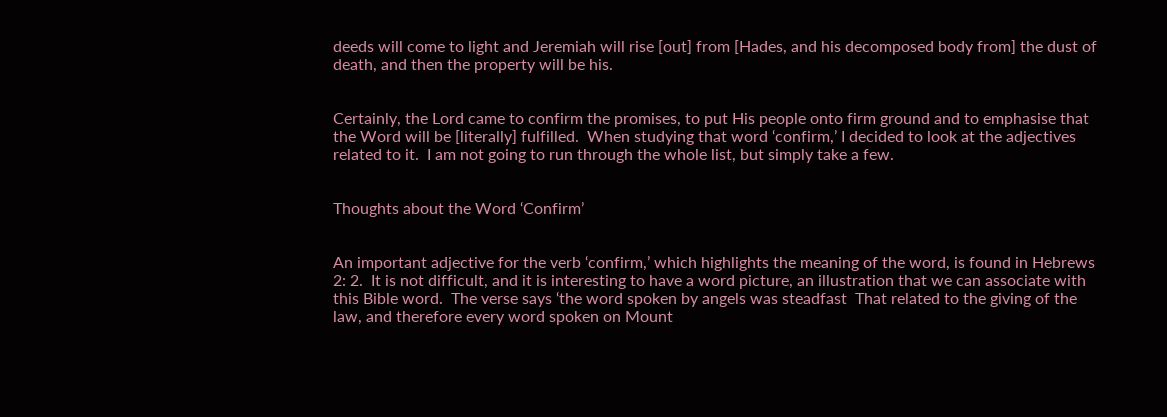deeds will come to light and Jeremiah will rise [out] from [Hades, and his decomposed body from] the dust of death, and then the property will be his.


Certainly, the Lord came to confirm the promises, to put His people onto firm ground and to emphasise that the Word will be [literally] fulfilled.  When studying that word ‘confirm,’ I decided to look at the adjectives related to it.  I am not going to run through the whole list, but simply take a few.


Thoughts about the Word ‘Confirm’


An important adjective for the verb ‘confirm,’ which highlights the meaning of the word, is found in Hebrews 2: 2.  It is not difficult, and it is interesting to have a word picture, an illustration that we can associate with this Bible word.  The verse says ‘the word spoken by angels was steadfast  That related to the giving of the law, and therefore every word spoken on Mount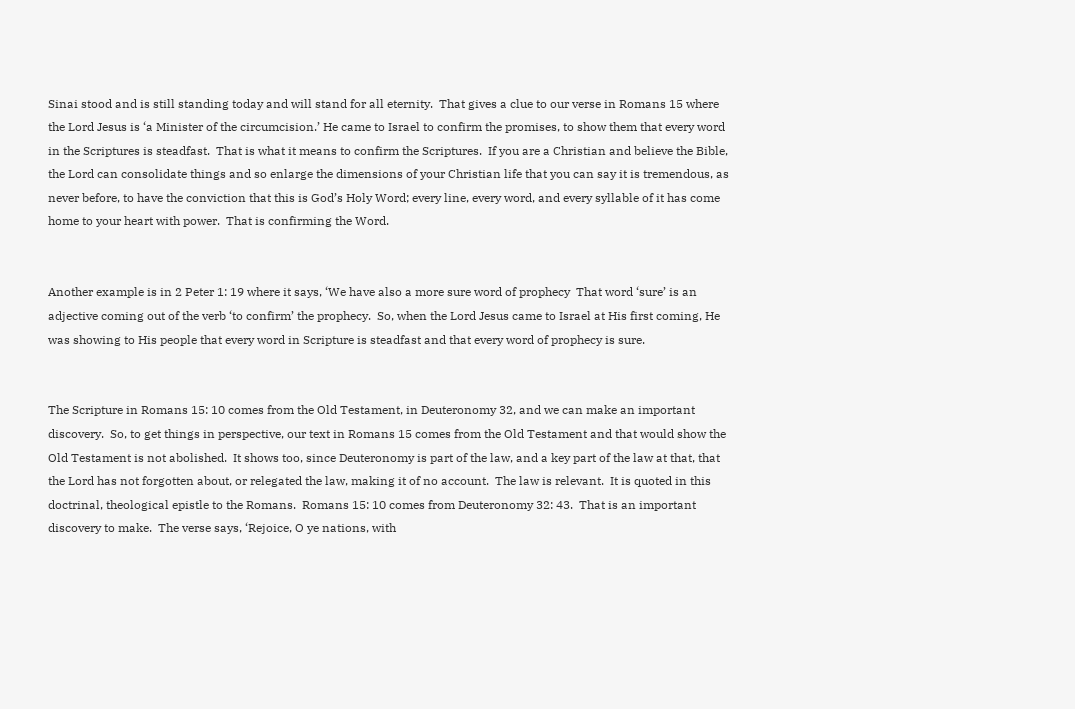Sinai stood and is still standing today and will stand for all eternity.  That gives a clue to our verse in Romans 15 where the Lord Jesus is ‘a Minister of the circumcision.’ He came to Israel to confirm the promises, to show them that every word in the Scriptures is steadfast.  That is what it means to confirm the Scriptures.  If you are a Christian and believe the Bible, the Lord can consolidate things and so enlarge the dimensions of your Christian life that you can say it is tremendous, as never before, to have the conviction that this is God’s Holy Word; every line, every word, and every syllable of it has come home to your heart with power.  That is confirming the Word.


Another example is in 2 Peter 1: 19 where it says, ‘We have also a more sure word of prophecy  That word ‘sure’ is an adjective coming out of the verb ‘to confirm’ the prophecy.  So, when the Lord Jesus came to Israel at His first coming, He was showing to His people that every word in Scripture is steadfast and that every word of prophecy is sure.


The Scripture in Romans 15: 10 comes from the Old Testament, in Deuteronomy 32, and we can make an important discovery.  So, to get things in perspective, our text in Romans 15 comes from the Old Testament and that would show the Old Testament is not abolished.  It shows too, since Deuteronomy is part of the law, and a key part of the law at that, that the Lord has not forgotten about, or relegated the law, making it of no account.  The law is relevant.  It is quoted in this doctrinal, theological epistle to the Romans.  Romans 15: 10 comes from Deuteronomy 32: 43.  That is an important discovery to make.  The verse says, ‘Rejoice, O ye nations, with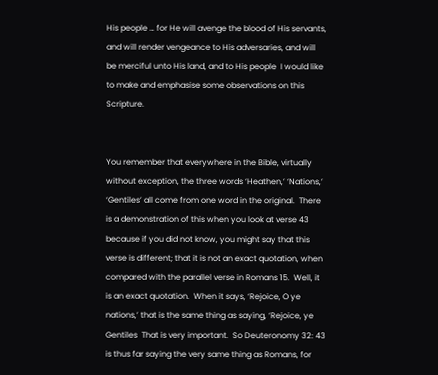His people … for He will avenge the blood of His servants, and will render vengeance to His adversaries, and will be merciful unto His land, and to His people  I would like to make and emphasise some observations on this Scripture.


You remember that everywhere in the Bible, virtually without exception, the three words ‘Heathen,’ ‘Nations,’ ‘Gentiles’ all come from one word in the original.  There is a demonstration of this when you look at verse 43 because if you did not know, you might say that this verse is different; that it is not an exact quotation, when compared with the parallel verse in Romans 15.  Well, it is an exact quotation.  When it says, ‘Rejoice, O ye nations,’ that is the same thing as saying, ‘Rejoice, ye Gentiles  That is very important.  So Deuteronomy 32: 43 is thus far saying the very same thing as Romans, for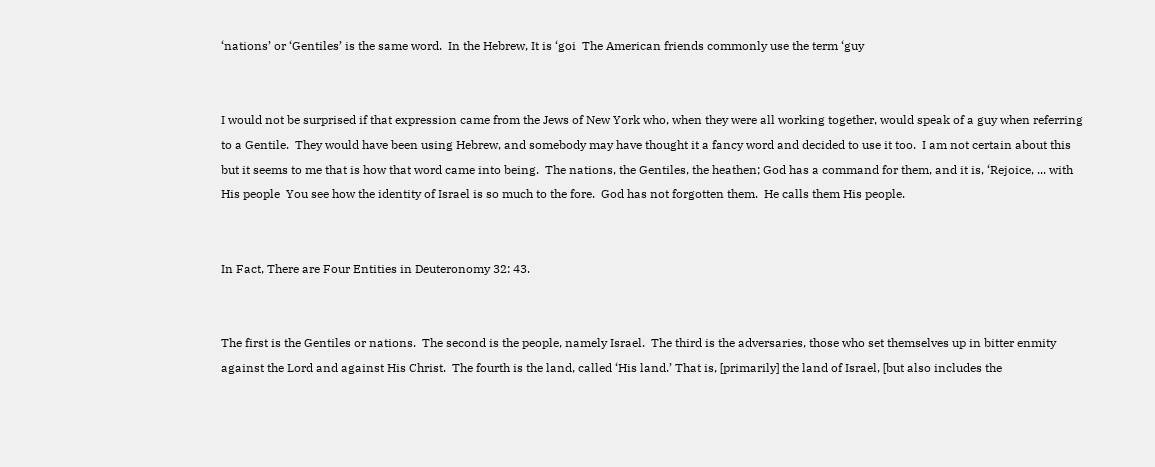‘nations’ or ‘Gentiles’ is the same word.  In the Hebrew, It is ‘goi  The American friends commonly use the term ‘guy


I would not be surprised if that expression came from the Jews of New York who, when they were all working together, would speak of a guy when referring to a Gentile.  They would have been using Hebrew, and somebody may have thought it a fancy word and decided to use it too.  I am not certain about this but it seems to me that is how that word came into being.  The nations, the Gentiles, the heathen; God has a command for them, and it is, ‘Rejoice, ... with His people  You see how the identity of Israel is so much to the fore.  God has not forgotten them.  He calls them His people.


In Fact, There are Four Entities in Deuteronomy 32: 43.


The first is the Gentiles or nations.  The second is the people, namely Israel.  The third is the adversaries, those who set themselves up in bitter enmity against the Lord and against His Christ.  The fourth is the land, called ‘His land.’ That is, [primarily] the land of Israel, [but also includes the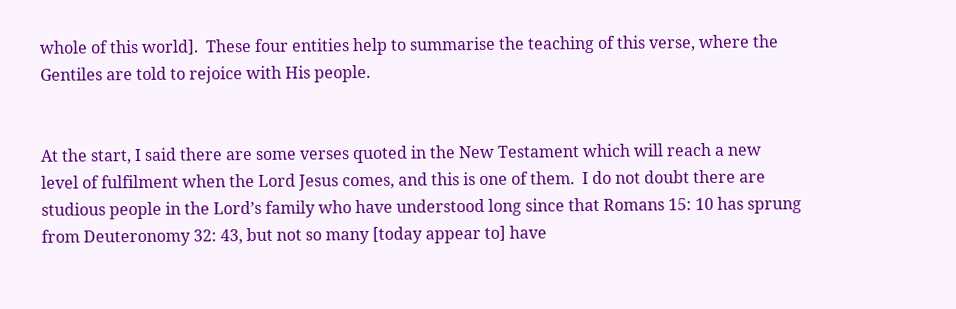whole of this world].  These four entities help to summarise the teaching of this verse, where the Gentiles are told to rejoice with His people.


At the start, I said there are some verses quoted in the New Testament which will reach a new level of fulfilment when the Lord Jesus comes, and this is one of them.  I do not doubt there are studious people in the Lord’s family who have understood long since that Romans 15: 10 has sprung from Deuteronomy 32: 43, but not so many [today appear to] have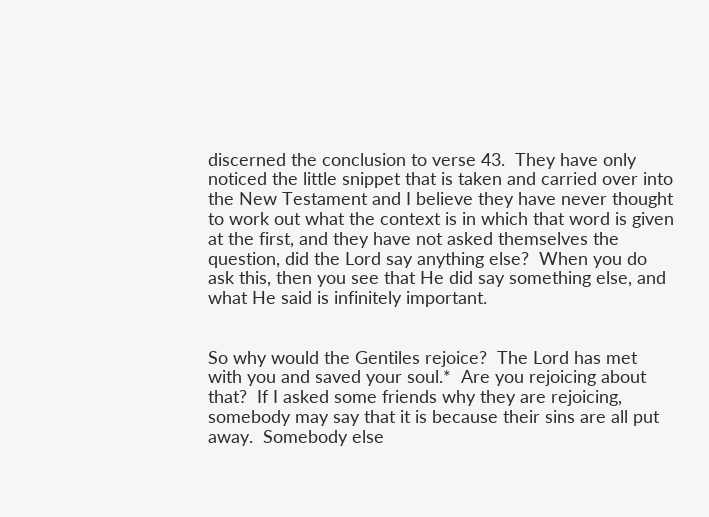discerned the conclusion to verse 43.  They have only noticed the little snippet that is taken and carried over into the New Testament and I believe they have never thought to work out what the context is in which that word is given at the first, and they have not asked themselves the question, did the Lord say anything else?  When you do ask this, then you see that He did say something else, and what He said is infinitely important.


So why would the Gentiles rejoice?  The Lord has met with you and saved your soul.*  Are you rejoicing about that?  If I asked some friends why they are rejoicing, somebody may say that it is because their sins are all put away.  Somebody else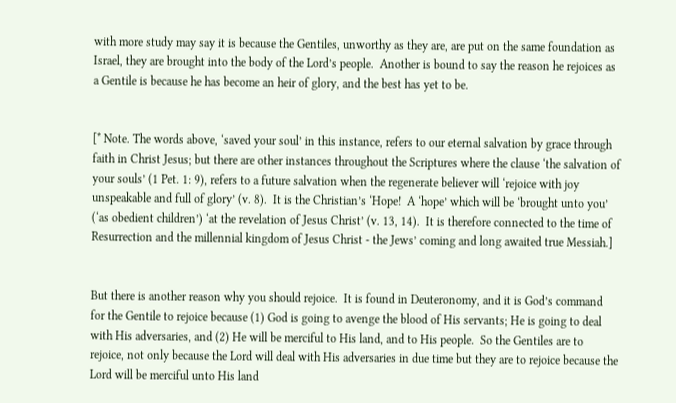with more study may say it is because the Gentiles, unworthy as they are, are put on the same foundation as Israel, they are brought into the body of the Lord’s people.  Another is bound to say the reason he rejoices as a Gentile is because he has become an heir of glory, and the best has yet to be.


[* Note. The words above, ‘saved your soul’ in this instance, refers to our eternal salvation by grace through faith in Christ Jesus; but there are other instances throughout the Scriptures where the clause ‘the salvation of your souls’ (1 Pet. 1: 9), refers to a future salvation when the regenerate believer will ‘rejoice with joy unspeakable and full of glory’ (v. 8).  It is the Christian’s ‘Hope!  A ‘hope’ which will be ‘brought unto you’ (‘as obedient children’) ‘at the revelation of Jesus Christ’ (v. 13, 14).  It is therefore connected to the time of Resurrection and the millennial kingdom of Jesus Christ - the Jews’ coming and long awaited true Messiah.]


But there is another reason why you should rejoice.  It is found in Deuteronomy, and it is God’s command for the Gentile to rejoice because (1) God is going to avenge the blood of His servants; He is going to deal with His adversaries, and (2) He will be merciful to His land, and to His people.  So the Gentiles are to rejoice, not only because the Lord will deal with His adversaries in due time but they are to rejoice because the Lord will be merciful unto His land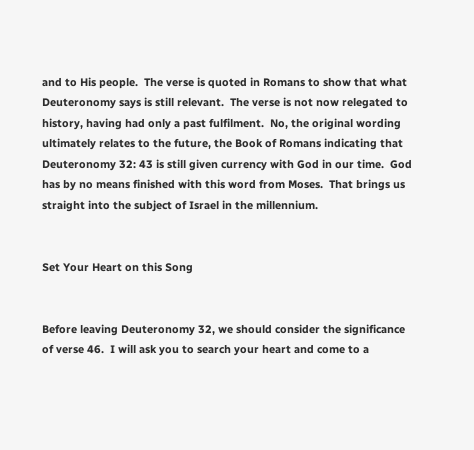and to His people.  The verse is quoted in Romans to show that what Deuteronomy says is still relevant.  The verse is not now relegated to history, having had only a past fulfilment.  No, the original wording ultimately relates to the future, the Book of Romans indicating that Deuteronomy 32: 43 is still given currency with God in our time.  God has by no means finished with this word from Moses.  That brings us straight into the subject of Israel in the millennium.


Set Your Heart on this Song


Before leaving Deuteronomy 32, we should consider the significance of verse 46.  I will ask you to search your heart and come to a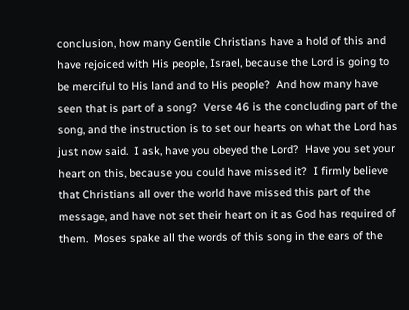conclusion, how many Gentile Christians have a hold of this and have rejoiced with His people, Israel, because the Lord is going to be merciful to His land and to His people?  And how many have seen that is part of a song?  Verse 46 is the concluding part of the song, and the instruction is to set our hearts on what the Lord has just now said.  I ask, have you obeyed the Lord?  Have you set your heart on this, because you could have missed it?  I firmly believe that Christians all over the world have missed this part of the message, and have not set their heart on it as God has required of them.  Moses spake all the words of this song in the ears of the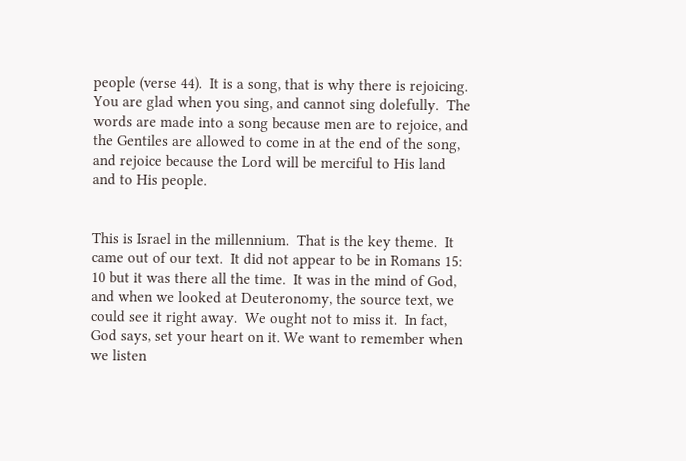people (verse 44).  It is a song, that is why there is rejoicing.  You are glad when you sing, and cannot sing dolefully.  The words are made into a song because men are to rejoice, and the Gentiles are allowed to come in at the end of the song, and rejoice because the Lord will be merciful to His land and to His people.


This is Israel in the millennium.  That is the key theme.  It came out of our text.  It did not appear to be in Romans 15: 10 but it was there all the time.  It was in the mind of God, and when we looked at Deuteronomy, the source text, we could see it right away.  We ought not to miss it.  In fact, God says, set your heart on it. We want to remember when we listen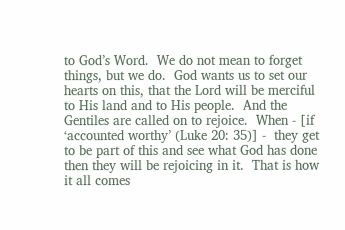to God’s Word.  We do not mean to forget things, but we do.  God wants us to set our hearts on this, that the Lord will be merciful to His land and to His people.  And the Gentiles are called on to rejoice.  When - [if ‘accounted worthy’ (Luke 20: 35)] -  they get to be part of this and see what God has done then they will be rejoicing in it.  That is how it all comes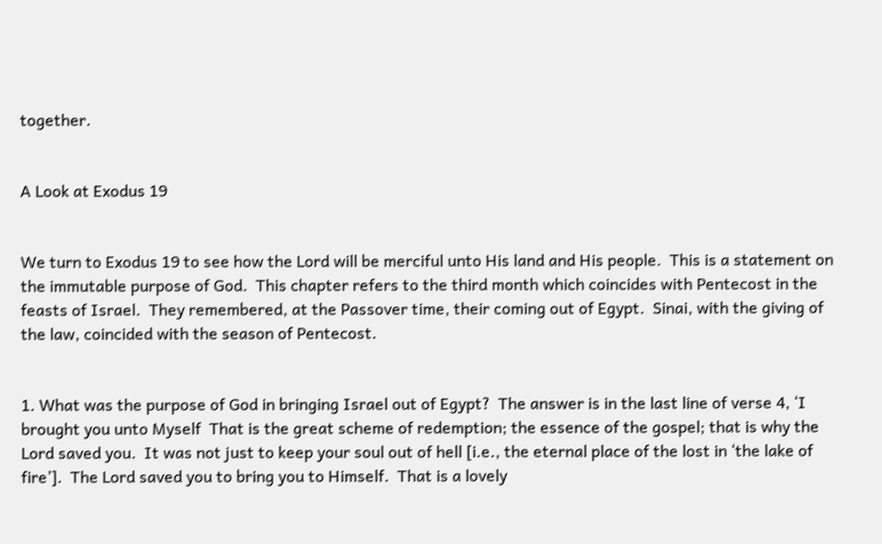together.


A Look at Exodus 19


We turn to Exodus 19 to see how the Lord will be merciful unto His land and His people.  This is a statement on the immutable purpose of God.  This chapter refers to the third month which coincides with Pentecost in the feasts of Israel.  They remembered, at the Passover time, their coming out of Egypt.  Sinai, with the giving of the law, coincided with the season of Pentecost.


1. What was the purpose of God in bringing Israel out of Egypt?  The answer is in the last line of verse 4, ‘I brought you unto Myself  That is the great scheme of redemption; the essence of the gospel; that is why the Lord saved you.  It was not just to keep your soul out of hell [i.e., the eternal place of the lost in ‘the lake of fire’].  The Lord saved you to bring you to Himself.  That is a lovely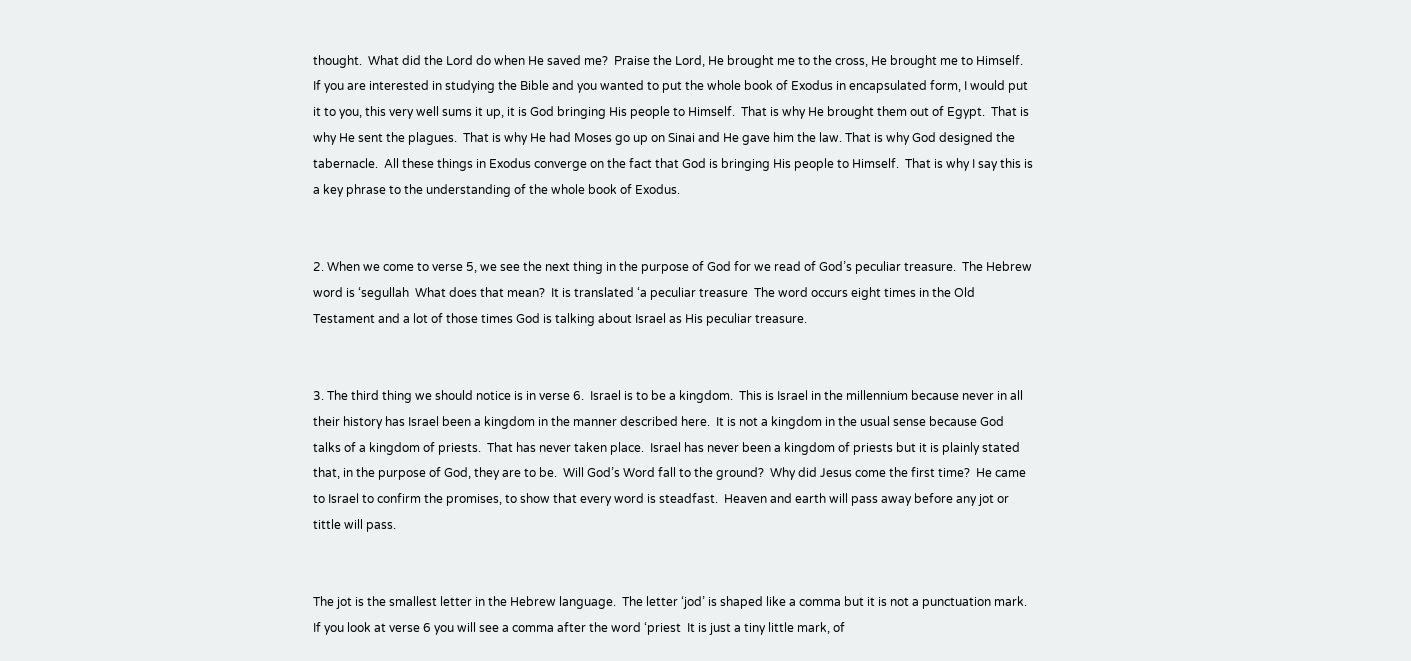thought.  What did the Lord do when He saved me?  Praise the Lord, He brought me to the cross, He brought me to Himself.  If you are interested in studying the Bible and you wanted to put the whole book of Exodus in encapsulated form, I would put it to you, this very well sums it up, it is God bringing His people to Himself.  That is why He brought them out of Egypt.  That is why He sent the plagues.  That is why He had Moses go up on Sinai and He gave him the law. That is why God designed the tabernacle.  All these things in Exodus converge on the fact that God is bringing His people to Himself.  That is why I say this is a key phrase to the understanding of the whole book of Exodus.


2. When we come to verse 5, we see the next thing in the purpose of God for we read of God’s peculiar treasure.  The Hebrew word is ‘segullah  What does that mean?  It is translated ‘a peculiar treasure  The word occurs eight times in the Old Testament and a lot of those times God is talking about Israel as His peculiar treasure.


3. The third thing we should notice is in verse 6.  Israel is to be a kingdom.  This is Israel in the millennium because never in all their history has Israel been a kingdom in the manner described here.  It is not a kingdom in the usual sense because God talks of a kingdom of priests.  That has never taken place.  Israel has never been a kingdom of priests but it is plainly stated that, in the purpose of God, they are to be.  Will God’s Word fall to the ground?  Why did Jesus come the first time?  He came to Israel to confirm the promises, to show that every word is steadfast.  Heaven and earth will pass away before any jot or tittle will pass.


The jot is the smallest letter in the Hebrew language.  The letter ‘jod’ is shaped like a comma but it is not a punctuation mark.  If you look at verse 6 you will see a comma after the word ‘priest  It is just a tiny little mark, of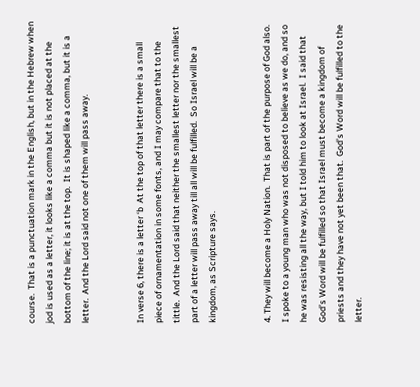course.  That is a punctuation mark in the English, but in the Hebrew when jod is used as a letter, it looks like a comma but it is not placed at the bottom of the line; it is at the top.  It is shaped like a comma, but it is a letter.  And the Lord said not one of them will pass away.


In verse 6, there is a letter ‘b  At the top of that letter there is a small piece of ornamentation in some fonts, and I may compare that to the tittle.  And the Lord said that neither the smallest letter nor the smallest part of a letter will pass away till all will be fulfilled.  So Israel will be a kingdom, as Scripture says.


4. They will become a Holy Nation.  That is part of the purpose of God also.  I spoke to a young man who was not disposed to believe as we do, and so he was resisting all the way, but I told him to look at Israel.  I said that God’s Word will be fulfilled so that Israel must become a kingdom of priests and they have not yet been that.  God’s Word will be fulfilled to the letter.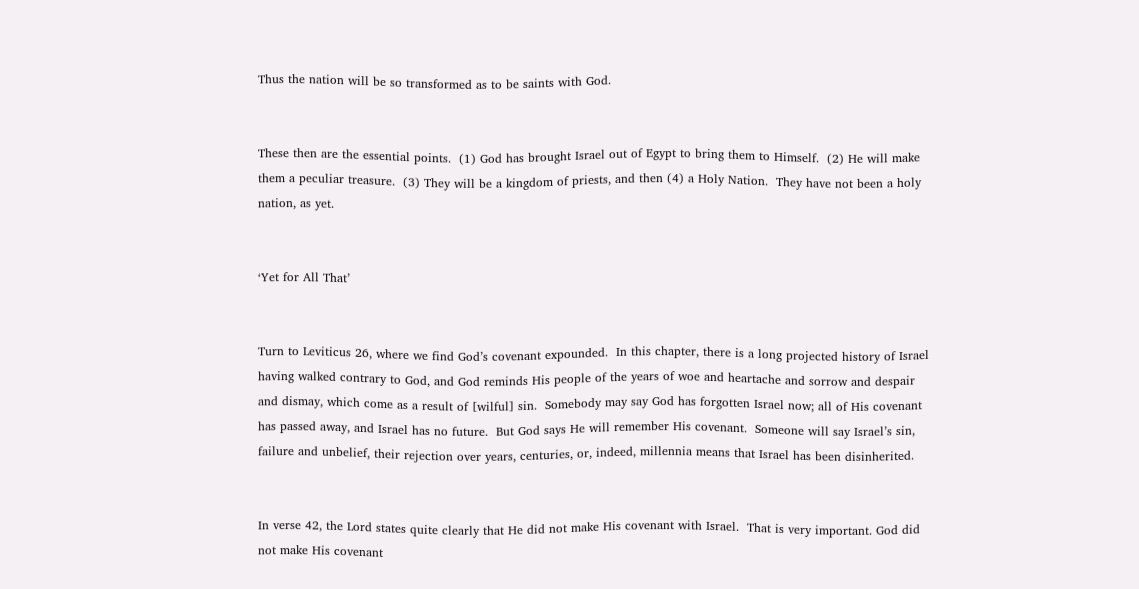Thus the nation will be so transformed as to be saints with God.


These then are the essential points.  (1) God has brought Israel out of Egypt to bring them to Himself.  (2) He will make them a peculiar treasure.  (3) They will be a kingdom of priests, and then (4) a Holy Nation.  They have not been a holy nation, as yet.


‘Yet for All That’


Turn to Leviticus 26, where we find God’s covenant expounded.  In this chapter, there is a long projected history of Israel having walked contrary to God, and God reminds His people of the years of woe and heartache and sorrow and despair and dismay, which come as a result of [wilful] sin.  Somebody may say God has forgotten Israel now; all of His covenant has passed away, and Israel has no future.  But God says He will remember His covenant.  Someone will say Israel’s sin, failure and unbelief, their rejection over years, centuries, or, indeed, millennia means that Israel has been disinherited.


In verse 42, the Lord states quite clearly that He did not make His covenant with Israel.  That is very important. God did not make His covenant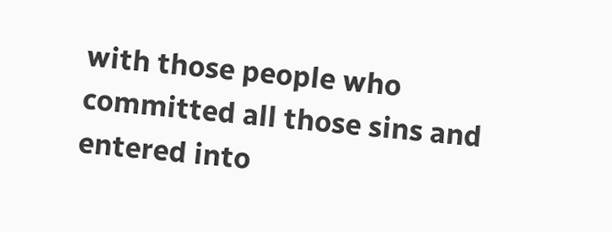with those people who committed all those sins and entered into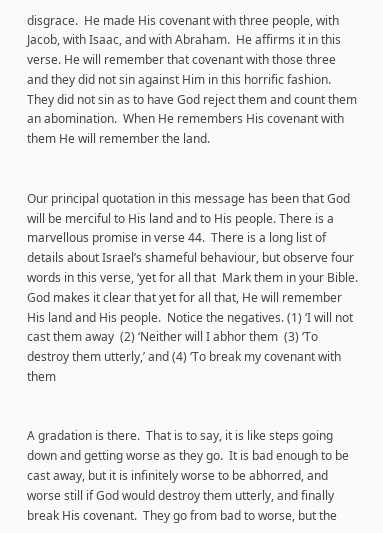disgrace.  He made His covenant with three people, with Jacob, with Isaac, and with Abraham.  He affirms it in this verse. He will remember that covenant with those three and they did not sin against Him in this horrific fashion.  They did not sin as to have God reject them and count them an abomination.  When He remembers His covenant with them He will remember the land.


Our principal quotation in this message has been that God will be merciful to His land and to His people. There is a marvellous promise in verse 44.  There is a long list of details about Israel’s shameful behaviour, but observe four words in this verse, ‘yet for all that  Mark them in your Bible.  God makes it clear that yet for all that, He will remember His land and His people.  Notice the negatives. (1) ‘I will not cast them away  (2) ‘Neither will I abhor them  (3) ‘To destroy them utterly,’ and (4) ‘To break my covenant with them


A gradation is there.  That is to say, it is like steps going down and getting worse as they go.  It is bad enough to be cast away, but it is infinitely worse to be abhorred, and worse still if God would destroy them utterly, and finally break His covenant.  They go from bad to worse, but the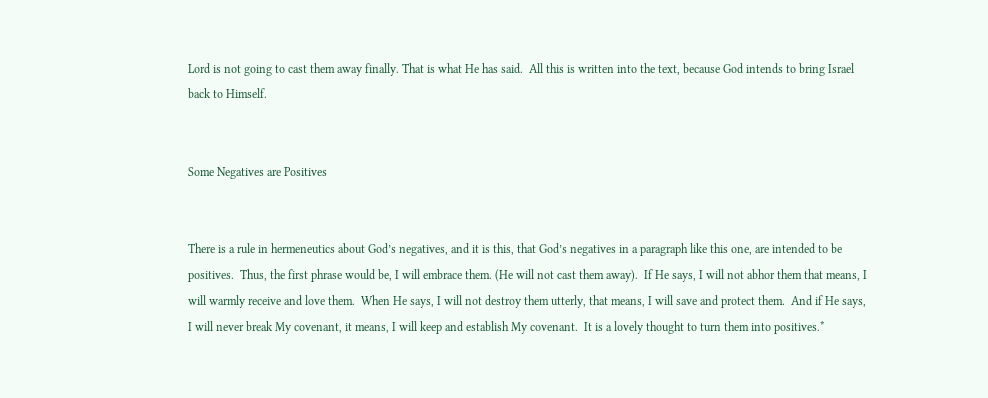Lord is not going to cast them away finally. That is what He has said.  All this is written into the text, because God intends to bring Israel back to Himself.


Some Negatives are Positives


There is a rule in hermeneutics about God’s negatives, and it is this, that God’s negatives in a paragraph like this one, are intended to be positives.  Thus, the first phrase would be, I will embrace them. (He will not cast them away).  If He says, I will not abhor them that means, I will warmly receive and love them.  When He says, I will not destroy them utterly, that means, I will save and protect them.  And if He says, I will never break My covenant, it means, I will keep and establish My covenant.  It is a lovely thought to turn them into positives.*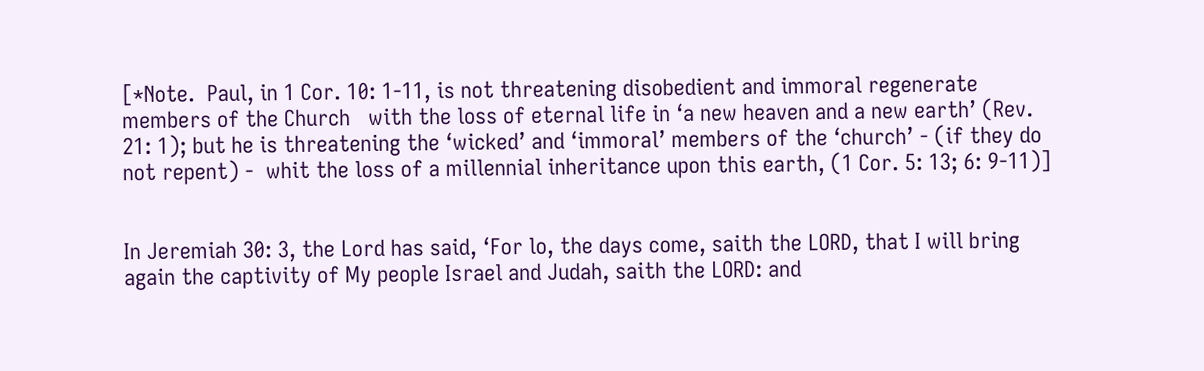[*Note.  Paul, in 1 Cor. 10: 1-11, is not threatening disobedient and immoral regenerate members of the Church   with the loss of eternal life in ‘a new heaven and a new earth’ (Rev. 21: 1); but he is threatening the ‘wicked’ and ‘immoral’ members of the ‘church’ - (if they do not repent) -  whit the loss of a millennial inheritance upon this earth, (1 Cor. 5: 13; 6: 9-11)]


In Jeremiah 30: 3, the Lord has said, ‘For lo, the days come, saith the LORD, that I will bring again the captivity of My people Israel and Judah, saith the LORD: and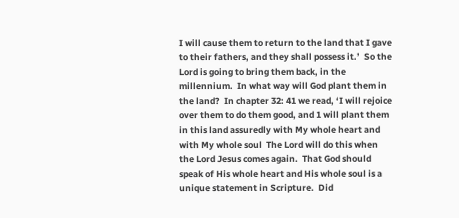I will cause them to return to the land that I gave to their fathers, and they shall possess it.’  So the Lord is going to bring them back, in the millennium.  In what way will God plant them in the land?  In chapter 32: 41 we read, ‘I will rejoice over them to do them good, and 1 will plant them in this land assuredly with My whole heart and with My whole soul  The Lord will do this when the Lord Jesus comes again.  That God should speak of His whole heart and His whole soul is a unique statement in Scripture.  Did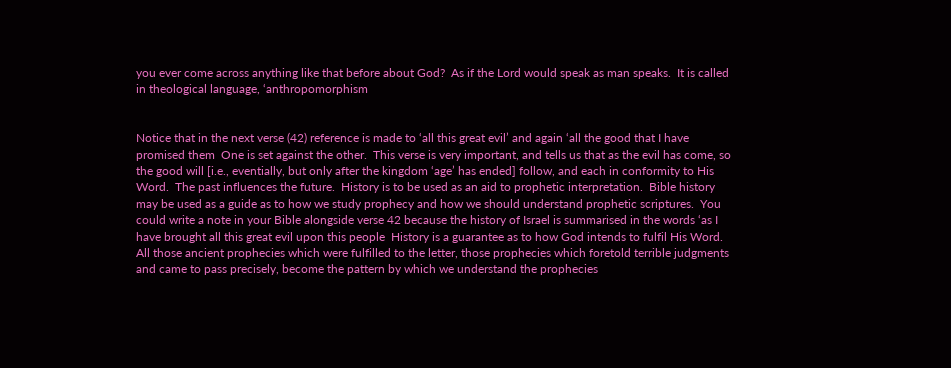you ever come across anything like that before about God?  As if the Lord would speak as man speaks.  It is called in theological language, ‘anthropomorphism


Notice that in the next verse (42) reference is made to ‘all this great evil’ and again ‘all the good that I have promised them  One is set against the other.  This verse is very important, and tells us that as the evil has come, so the good will [i.e., eventially, but only after the kingdom ‘age’ has ended] follow, and each in conformity to His Word.  The past influences the future.  History is to be used as an aid to prophetic interpretation.  Bible history may be used as a guide as to how we study prophecy and how we should understand prophetic scriptures.  You could write a note in your Bible alongside verse 42 because the history of Israel is summarised in the words ‘as I have brought all this great evil upon this people  History is a guarantee as to how God intends to fulfil His Word.  All those ancient prophecies which were fulfilled to the letter, those prophecies which foretold terrible judgments and came to pass precisely, become the pattern by which we understand the prophecies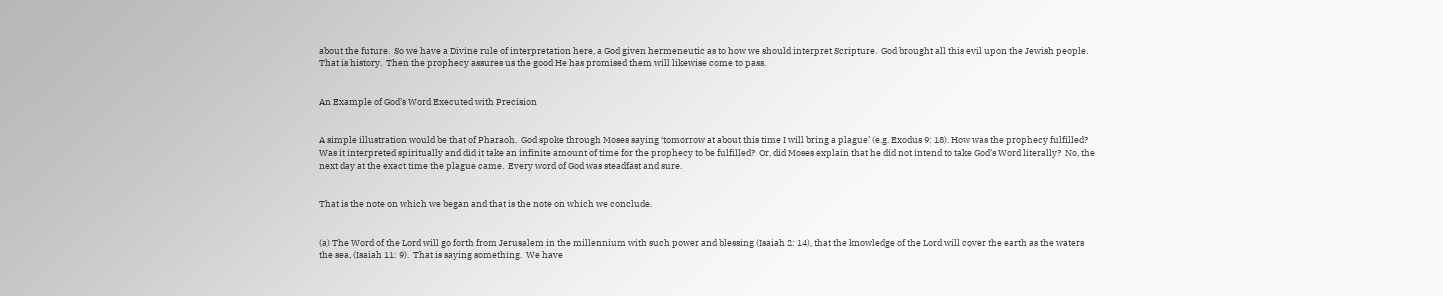about the future.  So we have a Divine rule of interpretation here, a God given hermeneutic as to how we should interpret Scripture.  God brought all this evil upon the Jewish people.  That is history.  Then the prophecy assures us the good He has promised them will likewise come to pass.


An Example of God’s Word Executed with Precision


A simple illustration would be that of Pharaoh.  God spoke through Moses saying ‘tomorrow at about this time I will bring a plague’ (e.g. Exodus 9: 18). How was the prophecy fulfilled?  Was it interpreted spiritually and did it take an infinite amount of time for the prophecy to be fulfilled?  Or, did Moses explain that he did not intend to take God’s Word literally?  No, the next day at the exact time the plague came.  Every word of God was steadfast and sure.


That is the note on which we began and that is the note on which we conclude.


(a) The Word of the Lord will go forth from Jerusalem in the millennium with such power and blessing (Isaiah 2: 14), that the knowledge of the Lord will cover the earth as the waters the sea, (Isaiah 11: 9).  That is saying something.  We have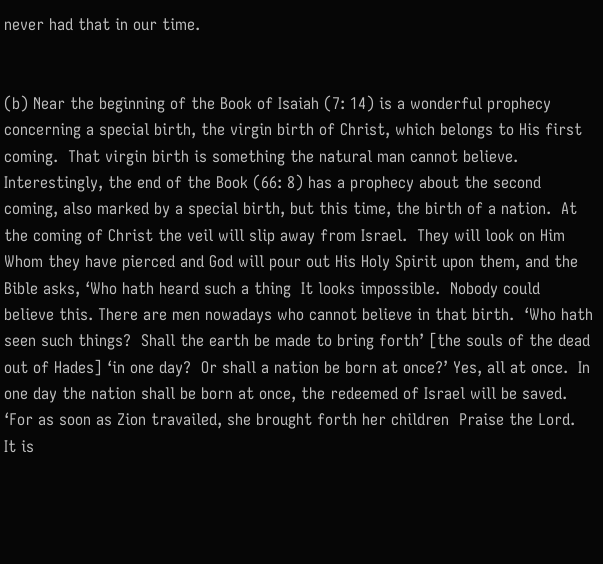never had that in our time.


(b) Near the beginning of the Book of Isaiah (7: 14) is a wonderful prophecy concerning a special birth, the virgin birth of Christ, which belongs to His first coming.  That virgin birth is something the natural man cannot believe.  Interestingly, the end of the Book (66: 8) has a prophecy about the second coming, also marked by a special birth, but this time, the birth of a nation.  At the coming of Christ the veil will slip away from Israel.  They will look on Him Whom they have pierced and God will pour out His Holy Spirit upon them, and the Bible asks, ‘Who hath heard such a thing  It looks impossible.  Nobody could believe this. There are men nowadays who cannot believe in that birth.  ‘Who hath seen such things?  Shall the earth be made to bring forth’ [the souls of the dead out of Hades] ‘in one day?  Or shall a nation be born at once?’ Yes, all at once.  In one day the nation shall be born at once, the redeemed of Israel will be saved.  ‘For as soon as Zion travailed, she brought forth her children  Praise the Lord.  It is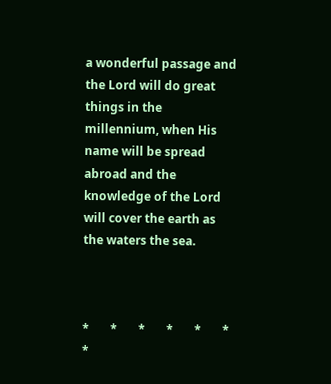a wonderful passage and the Lord will do great things in the millennium, when His name will be spread abroad and the knowledge of the Lord will cover the earth as the waters the sea.



*       *       *       *       *       *       *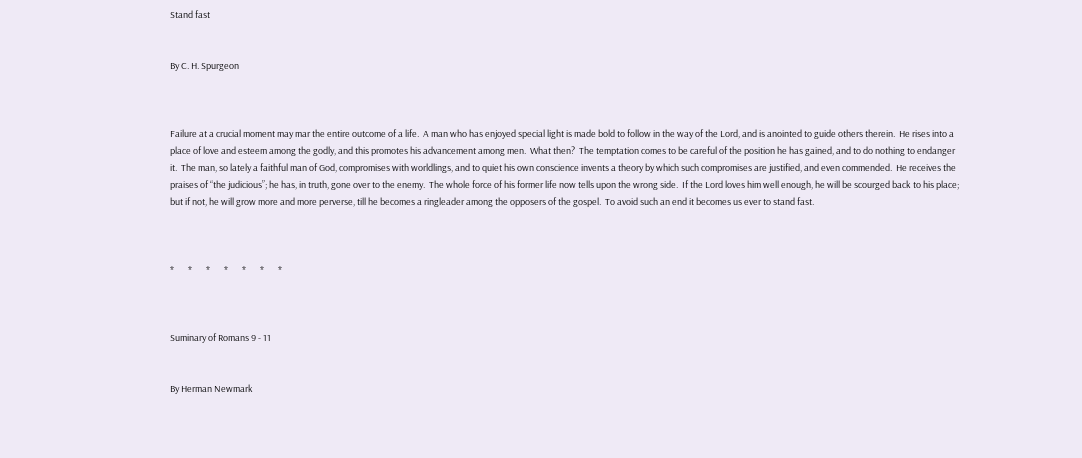Stand fast


By C. H. Spurgeon



Failure at a crucial moment may mar the entire outcome of a life.  A man who has enjoyed special light is made bold to follow in the way of the Lord, and is anointed to guide others therein.  He rises into a place of love and esteem among the godly, and this promotes his advancement among men.  What then?  The temptation comes to be careful of the position he has gained, and to do nothing to endanger it.  The man, so lately a faithful man of God, compromises with worldlings, and to quiet his own conscience invents a theory by which such compromises are justified, and even commended.  He receives the praises of “the judicious”; he has, in truth, gone over to the enemy.  The whole force of his former life now tells upon the wrong side.  If the Lord loves him well enough, he will be scourged back to his place; but if not, he will grow more and more perverse, till he becomes a ringleader among the opposers of the gospel.  To avoid such an end it becomes us ever to stand fast.



*       *       *       *       *       *       *



Suminary of Romans 9 - 11


By Herman Newmark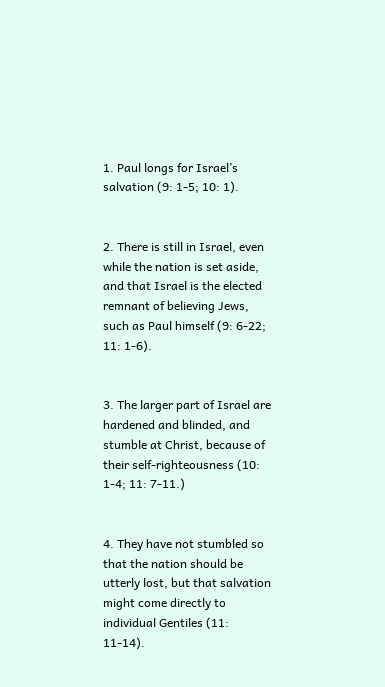1. Paul longs for Israel’s salvation (9: 1‑5; 10: 1).


2. There is still in Israel, even while the nation is set aside, and that Israel is the elected remnant of believing Jews, such as Paul himself (9: 6-22; 11: 1-6).


3. The larger part of Israel are hardened and blinded, and stumble at Christ, because of their self-righteousness (10: 1-4; 11: 7-11.)


4. They have not stumbled so that the nation should be utterly lost, but that salvation might come directly to individual Gentiles (11: 11-14).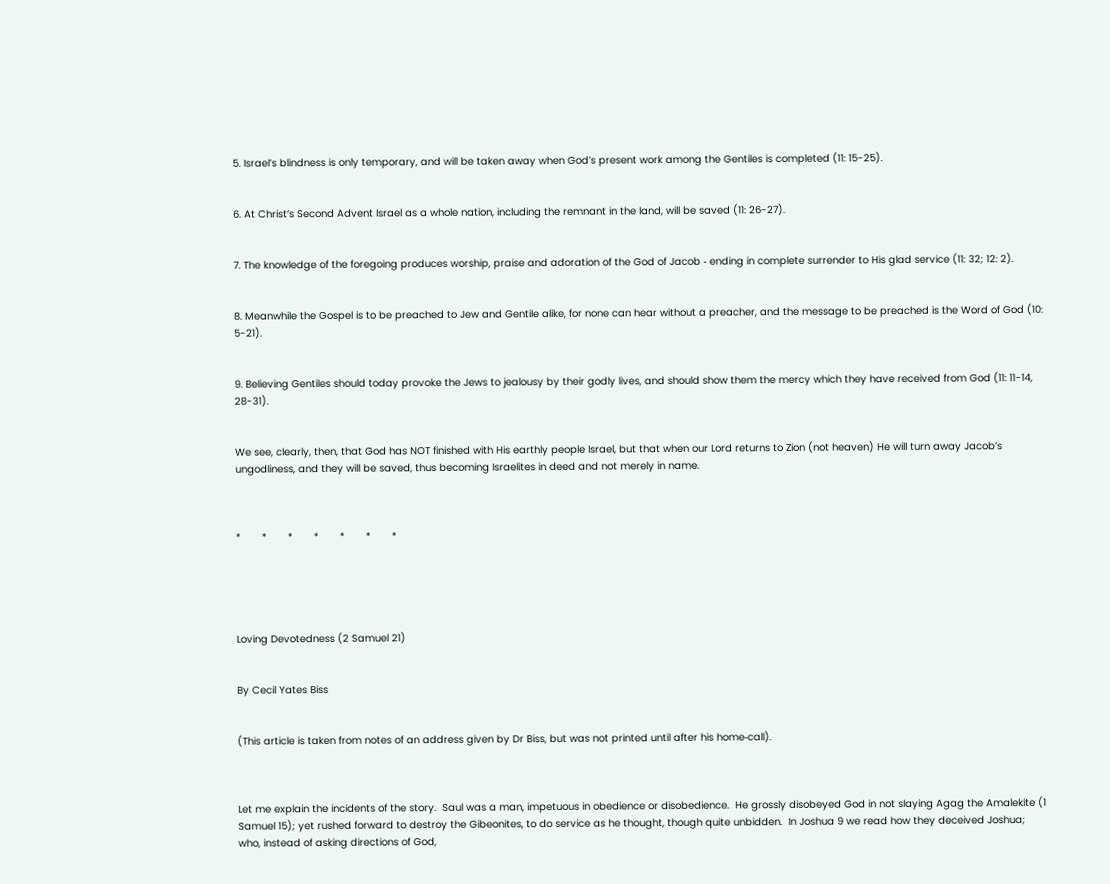5. Israel’s blindness is only temporary, and will be taken away when God’s present work among the Gentiles is completed (11: 15-25).


6. At Christ’s Second Advent Israel as a whole nation, including the remnant in the land, will be saved (11: 26-27).


7. The knowledge of the foregoing produces worship, praise and adoration of the God of Jacob ‑ ending in complete surrender to His glad service (11: 32; 12: 2).


8. Meanwhile the Gospel is to be preached to Jew and Gentile alike, for none can hear without a preacher, and the message to be preached is the Word of God (10: 5-21).


9. Believing Gentiles should today provoke the Jews to jealousy by their godly lives, and should show them the mercy which they have received from God (11: 11-14, 28-31).


We see, clearly, then, that God has NOT finished with His earthly people Israel, but that when our Lord returns to Zion (not heaven) He will turn away Jacob’s ungodliness, and they will be saved, thus becoming Israelites in deed and not merely in name.



*       *       *       *       *       *       *





Loving Devotedness (2 Samuel 21)


By Cecil Yates Biss


(This article is taken from notes of an address given by Dr Biss, but was not printed until after his home‑call).



Let me explain the incidents of the story.  Saul was a man, impetuous in obedience or disobedience.  He grossly disobeyed God in not slaying Agag the Amalekite (1 Samuel 15); yet rushed forward to destroy the Gibeonites, to do service as he thought, though quite unbidden.  In Joshua 9 we read how they deceived Joshua; who, instead of asking directions of God,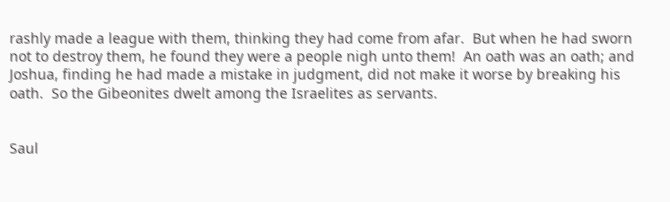rashly made a league with them, thinking they had come from afar.  But when he had sworn not to destroy them, he found they were a people nigh unto them!  An oath was an oath; and Joshua, finding he had made a mistake in judgment, did not make it worse by breaking his oath.  So the Gibeonites dwelt among the Israelites as servants.


Saul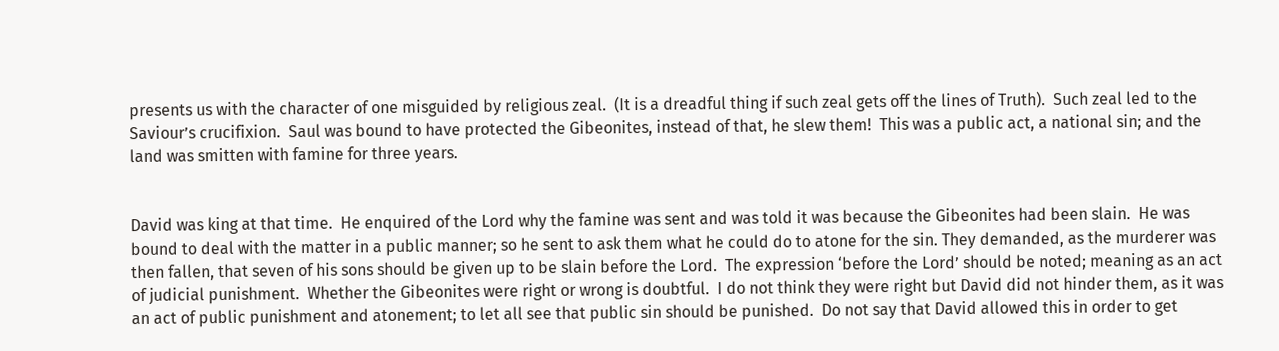presents us with the character of one misguided by religious zeal.  (It is a dreadful thing if such zeal gets off the lines of Truth).  Such zeal led to the Saviour’s crucifixion.  Saul was bound to have protected the Gibeonites, instead of that, he slew them!  This was a public act, a national sin; and the land was smitten with famine for three years.


David was king at that time.  He enquired of the Lord why the famine was sent and was told it was because the Gibeonites had been slain.  He was bound to deal with the matter in a public manner; so he sent to ask them what he could do to atone for the sin. They demanded, as the murderer was then fallen, that seven of his sons should be given up to be slain before the Lord.  The expression ‘before the Lord’ should be noted; meaning as an act of judicial punishment.  Whether the Gibeonites were right or wrong is doubtful.  I do not think they were right but David did not hinder them, as it was an act of public punishment and atonement; to let all see that public sin should be punished.  Do not say that David allowed this in order to get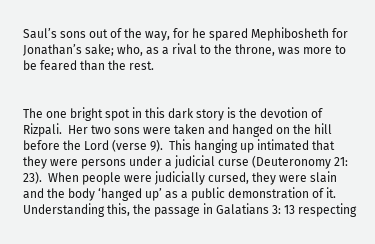Saul’s sons out of the way, for he spared Mephibosheth for Jonathan’s sake; who, as a rival to the throne, was more to be feared than the rest.


The one bright spot in this dark story is the devotion of Rizpali.  Her two sons were taken and hanged on the hill before the Lord (verse 9).  This hanging up intimated that they were persons under a judicial curse (Deuteronomy 21: 23).  When people were judicially cursed, they were slain and the body ‘hanged up’ as a public demonstration of it.  Understanding this, the passage in Galatians 3: 13 respecting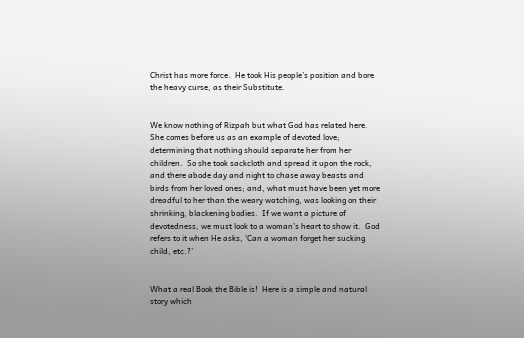Christ has more force.  He took His people’s position and bore the heavy curse, as their Substitute.


We know nothing of Rizpah but what God has related here.  She comes before us as an example of devoted love; determining that nothing should separate her from her children.  So she took sackcloth and spread it upon the rock, and there abode day and night to chase away beasts and birds from her loved ones; and, what must have been yet more dreadful to her than the weary watching, was looking on their shrinking, blackening bodies.  If we want a picture of devotedness, we must look to a woman’s heart to show it.  God refers to it when He asks, ‘Can a woman forget her sucking child, etc.?’


What a real Book the Bible is!  Here is a simple and natural story which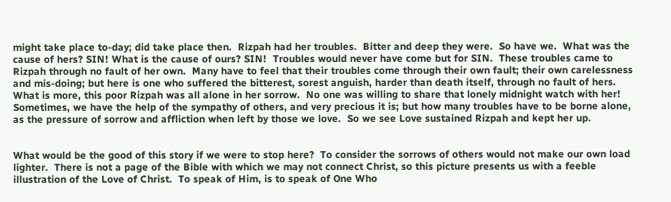might take place to-day; did take place then.  Rizpah had her troubles.  Bitter and deep they were.  So have we.  What was the cause of hers? SIN! What is the cause of ours? SIN!  Troubles would never have come but for SIN.  These troubles came to Rizpah through no fault of her own.  Many have to feel that their troubles come through their own fault; their own carelessness and mis-doing; but here is one who suffered the bitterest, sorest anguish, harder than death itself, through no fault of hers.  What is more, this poor Rizpah was all alone in her sorrow.  No one was willing to share that lonely midnight watch with her!  Sometimes, we have the help of the sympathy of others, and very precious it is; but how many troubles have to be borne alone, as the pressure of sorrow and affliction when left by those we love.  So we see Love sustained Rizpah and kept her up.


What would be the good of this story if we were to stop here?  To consider the sorrows of others would not make our own load lighter.  There is not a page of the Bible with which we may not connect Christ, so this picture presents us with a feeble illustration of the Love of Christ.  To speak of Him, is to speak of One Who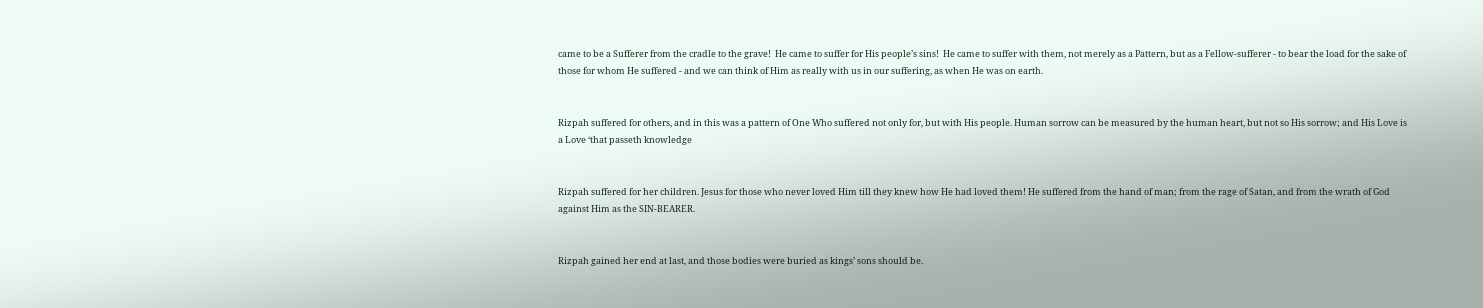came to be a Sufferer from the cradle to the grave!  He came to suffer for His people’s sins!  He came to suffer with them, not merely as a Pattern, but as a Fellow-sufferer - to bear the load for the sake of those for whom He suffered - and we can think of Him as really with us in our suffering, as when He was on earth.


Rizpah suffered for others, and in this was a pattern of One Who suffered not only for, but with His people. Human sorrow can be measured by the human heart, but not so His sorrow; and His Love is a Love ‘that passeth knowledge


Rizpah suffered for her children. Jesus for those who never loved Him till they knew how He had loved them! He suffered from the hand of man; from the rage of Satan, and from the wrath of God against Him as the SIN-BEARER.


Rizpah gained her end at last, and those bodies were buried as kings’ sons should be.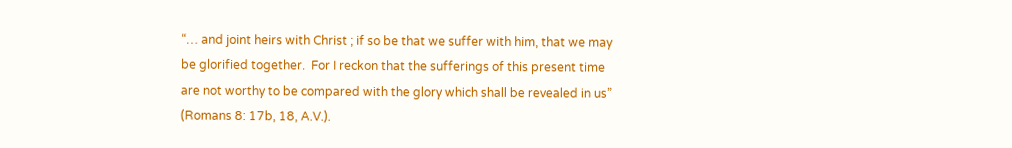“… and joint heirs with Christ ; if so be that we suffer with him, that we may be glorified together.  For I reckon that the sufferings of this present time are not worthy to be compared with the glory which shall be revealed in us” (Romans 8: 17b, 18, A.V.).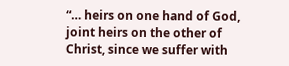“… heirs on one hand of God, joint heirs on the other of Christ, since we suffer with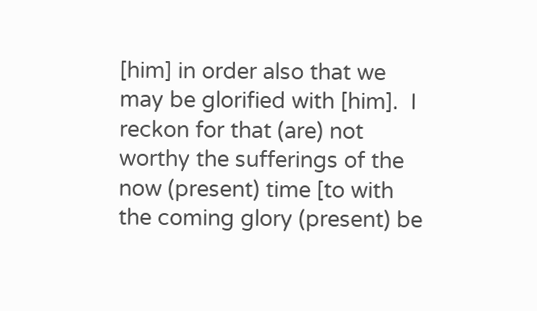[him] in order also that we may be glorified with [him].  I reckon for that (are) not worthy the sufferings of the now (present) time [to with the coming glory (present) be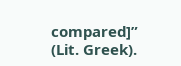compared]” (Lit. Greek).